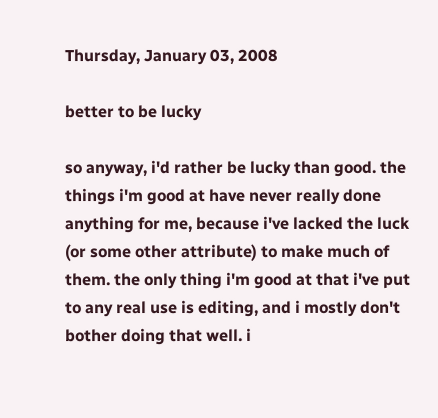Thursday, January 03, 2008

better to be lucky

so anyway, i'd rather be lucky than good. the things i'm good at have never really done anything for me, because i've lacked the luck (or some other attribute) to make much of them. the only thing i'm good at that i've put to any real use is editing, and i mostly don't bother doing that well. i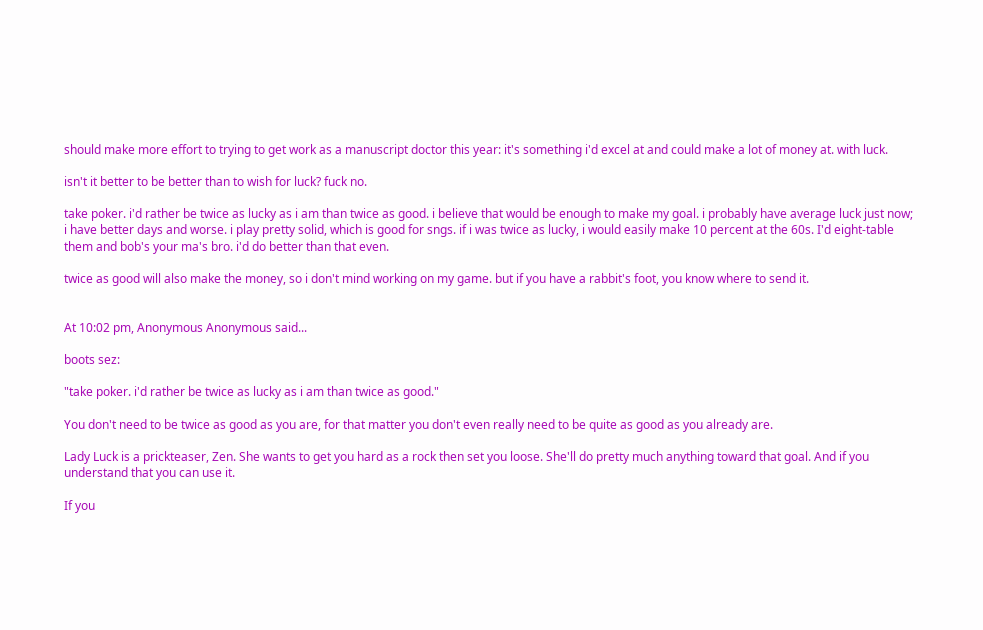should make more effort to trying to get work as a manuscript doctor this year: it's something i'd excel at and could make a lot of money at. with luck.

isn't it better to be better than to wish for luck? fuck no.

take poker. i'd rather be twice as lucky as i am than twice as good. i believe that would be enough to make my goal. i probably have average luck just now; i have better days and worse. i play pretty solid, which is good for sngs. if i was twice as lucky, i would easily make 10 percent at the 60s. I'd eight-table them and bob's your ma's bro. i'd do better than that even.

twice as good will also make the money, so i don't mind working on my game. but if you have a rabbit's foot, you know where to send it.


At 10:02 pm, Anonymous Anonymous said...

boots sez:

"take poker. i'd rather be twice as lucky as i am than twice as good."

You don't need to be twice as good as you are, for that matter you don't even really need to be quite as good as you already are.

Lady Luck is a prickteaser, Zen. She wants to get you hard as a rock then set you loose. She'll do pretty much anything toward that goal. And if you understand that you can use it.

If you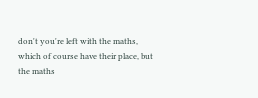don't you're left with the maths, which of course have their place, but the maths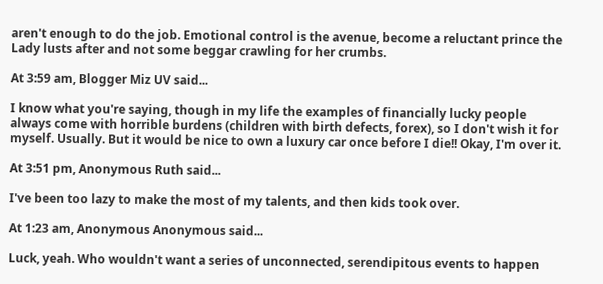aren't enough to do the job. Emotional control is the avenue, become a reluctant prince the Lady lusts after and not some beggar crawling for her crumbs.

At 3:59 am, Blogger Miz UV said...

I know what you're saying, though in my life the examples of financially lucky people always come with horrible burdens (children with birth defects, forex), so I don't wish it for myself. Usually. But it would be nice to own a luxury car once before I die!! Okay, I'm over it.

At 3:51 pm, Anonymous Ruth said...

I've been too lazy to make the most of my talents, and then kids took over.

At 1:23 am, Anonymous Anonymous said...

Luck, yeah. Who wouldn't want a series of unconnected, serendipitous events to happen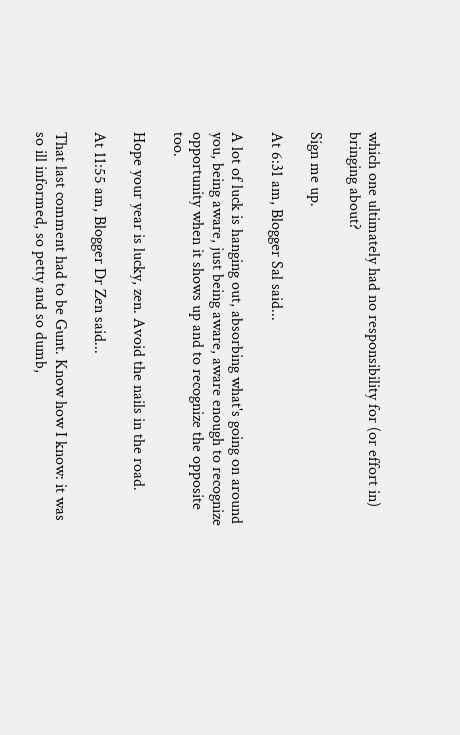which one ultimately had no responsibility for (or effort in) bringing about?

Sign me up.

At 6:31 am, Blogger Sal said...

A lot of luck is hanging out, absorbing what's going on around you, being aware, just being aware, aware enough to recognize opportunity when it shows up and to recognize the opposite too.

Hope your year is lucky, zen. Avoid the nails in the road.

At 11:55 am, Blogger Dr Zen said...

That last comment had to be Gunt. Know how I know: it was so ill informed, so petty and so dumb,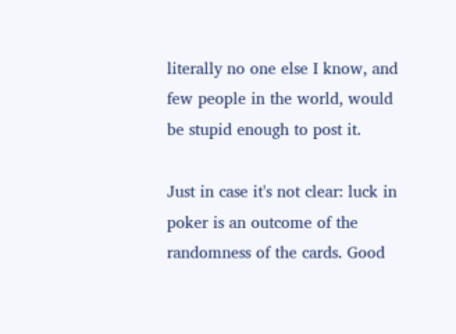literally no one else I know, and few people in the world, would be stupid enough to post it.

Just in case it's not clear: luck in poker is an outcome of the randomness of the cards. Good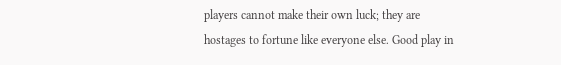players cannot make their own luck; they are hostages to fortune like everyone else. Good play in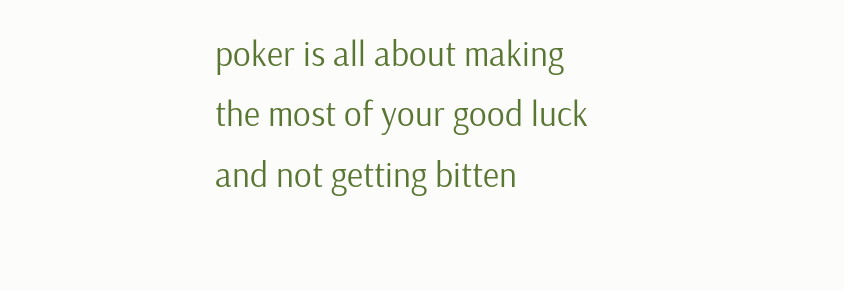poker is all about making the most of your good luck and not getting bitten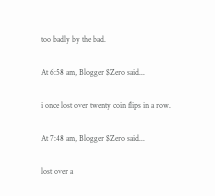too badly by the bad.

At 6:58 am, Blogger $Zero said...

i once lost over twenty coin flips in a row.

At 7:48 am, Blogger $Zero said...

lost over a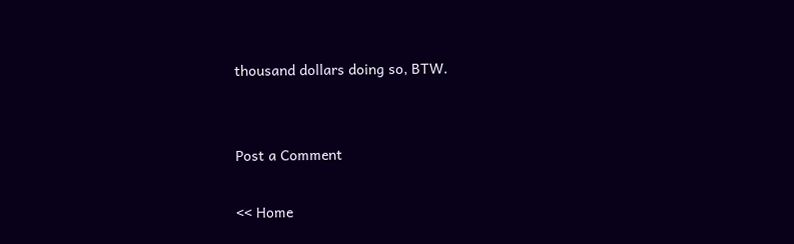thousand dollars doing so, BTW.


Post a Comment

<< Home